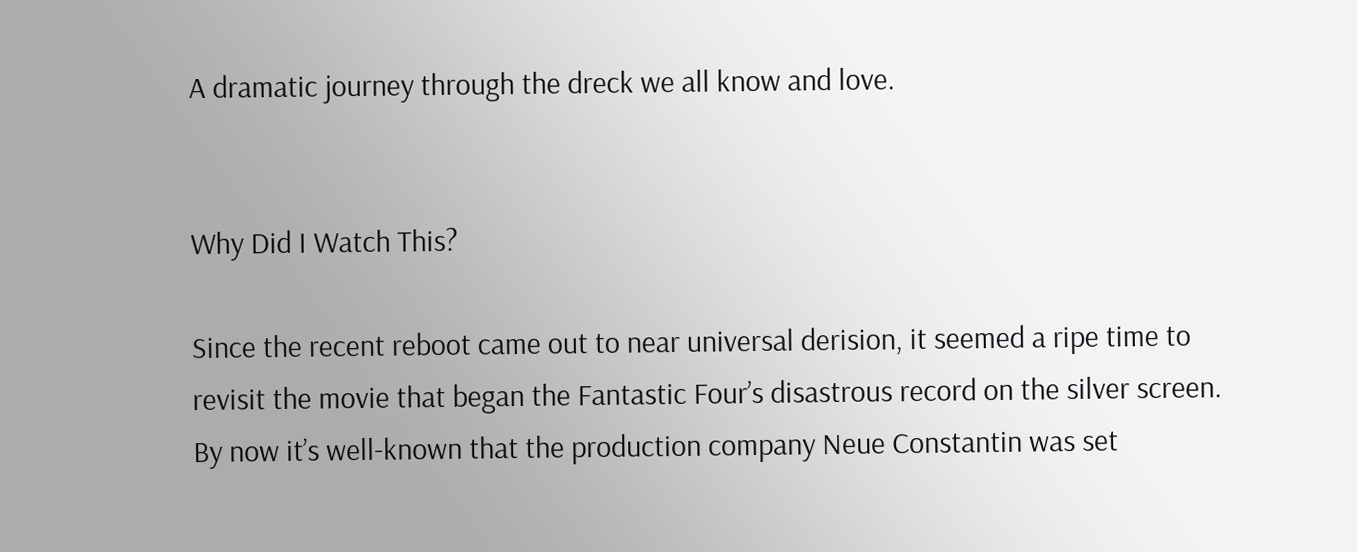A dramatic journey through the dreck we all know and love.


Why Did I Watch This?

Since the recent reboot came out to near universal derision, it seemed a ripe time to revisit the movie that began the Fantastic Four’s disastrous record on the silver screen.  By now it’s well-known that the production company Neue Constantin was set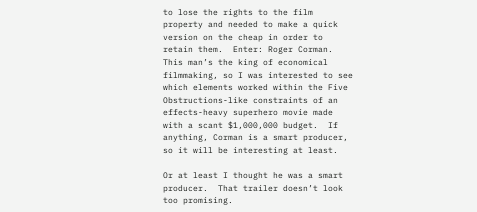to lose the rights to the film property and needed to make a quick version on the cheap in order to retain them.  Enter: Roger Corman.  This man’s the king of economical filmmaking, so I was interested to see which elements worked within the Five Obstructions-like constraints of an effects-heavy superhero movie made with a scant $1,000,000 budget.  If anything, Corman is a smart producer, so it will be interesting at least.

Or at least I thought he was a smart producer.  That trailer doesn’t look too promising.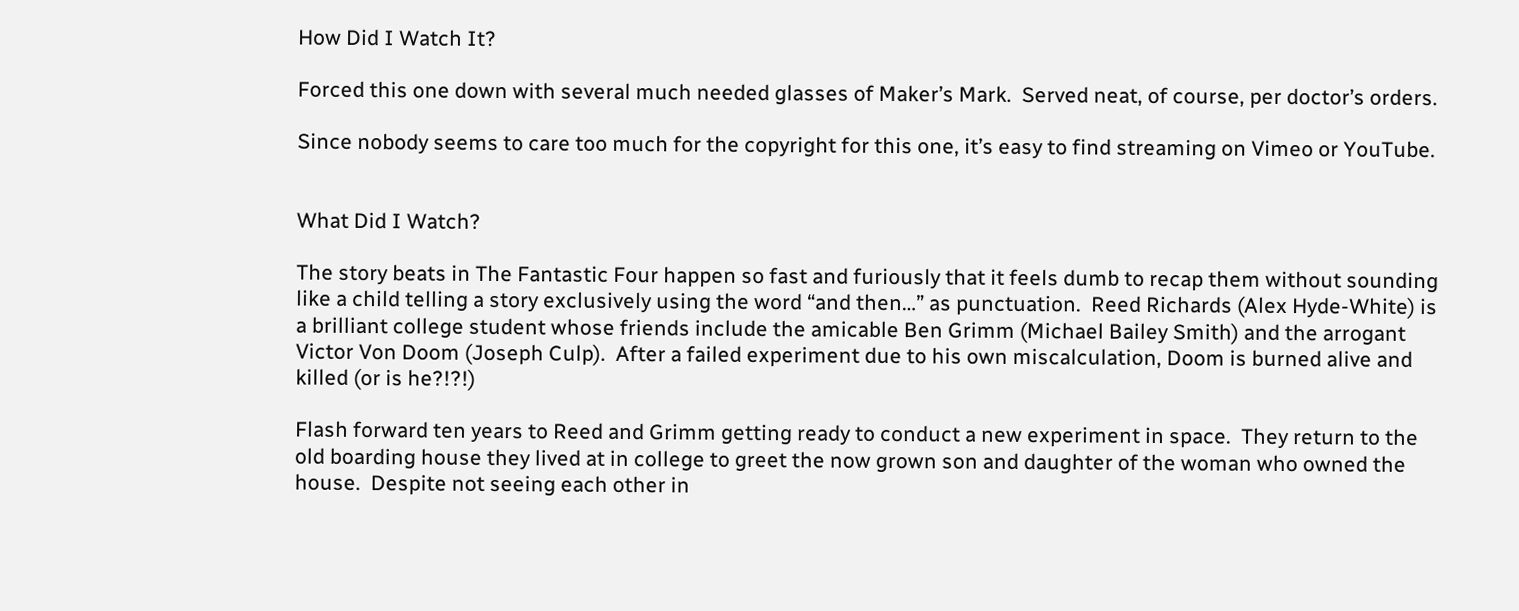How Did I Watch It?

Forced this one down with several much needed glasses of Maker’s Mark.  Served neat, of course, per doctor’s orders.

Since nobody seems to care too much for the copyright for this one, it’s easy to find streaming on Vimeo or YouTube.


What Did I Watch?

The story beats in The Fantastic Four happen so fast and furiously that it feels dumb to recap them without sounding like a child telling a story exclusively using the word “and then…” as punctuation.  Reed Richards (Alex Hyde-White) is a brilliant college student whose friends include the amicable Ben Grimm (Michael Bailey Smith) and the arrogant Victor Von Doom (Joseph Culp).  After a failed experiment due to his own miscalculation, Doom is burned alive and killed (or is he?!?!)

Flash forward ten years to Reed and Grimm getting ready to conduct a new experiment in space.  They return to the old boarding house they lived at in college to greet the now grown son and daughter of the woman who owned the house.  Despite not seeing each other in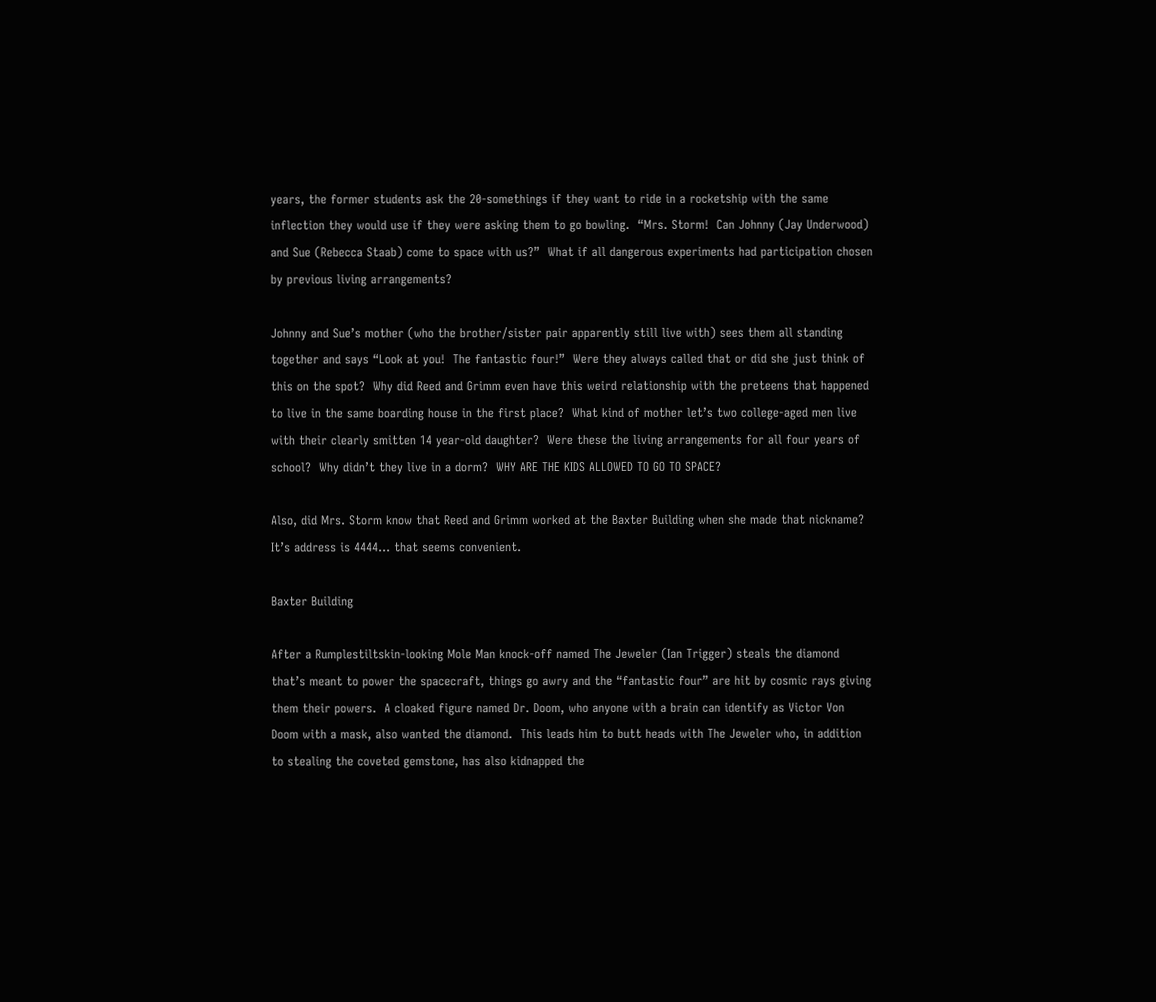years, the former students ask the 20-somethings if they want to ride in a rocketship with the same inflection they would use if they were asking them to go bowling.  “Mrs. Storm!  Can Johnny (Jay Underwood) and Sue (Rebecca Staab) come to space with us?”  What if all dangerous experiments had participation chosen by previous living arrangements?

Johnny and Sue’s mother (who the brother/sister pair apparently still live with) sees them all standing together and says “Look at you!  The fantastic four!”  Were they always called that or did she just think of this on the spot?  Why did Reed and Grimm even have this weird relationship with the preteens that happened to live in the same boarding house in the first place?  What kind of mother let’s two college-aged men live with their clearly smitten 14 year-old daughter?  Were these the living arrangements for all four years of school?  Why didn’t they live in a dorm?  WHY ARE THE KIDS ALLOWED TO GO TO SPACE?

Also, did Mrs. Storm know that Reed and Grimm worked at the Baxter Building when she made that nickname?  It’s address is 4444… that seems convenient.

Baxter Building

After a Rumplestiltskin-looking Mole Man knock-off named The Jeweler (Ian Trigger) steals the diamond that’s meant to power the spacecraft, things go awry and the “fantastic four” are hit by cosmic rays giving them their powers.  A cloaked figure named Dr. Doom, who anyone with a brain can identify as Victor Von Doom with a mask, also wanted the diamond.  This leads him to butt heads with The Jeweler who, in addition to stealing the coveted gemstone, has also kidnapped the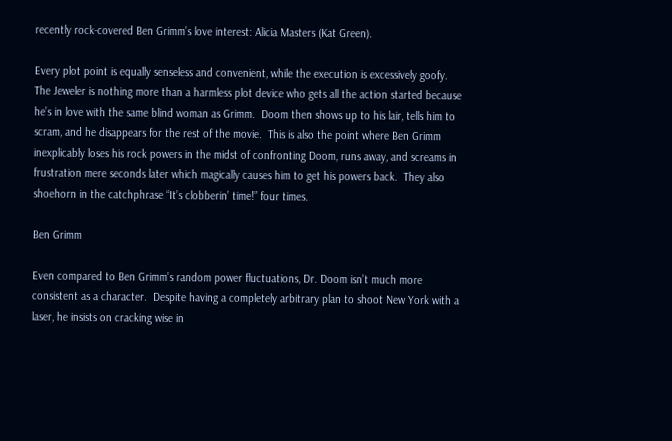recently rock-covered Ben Grimm’s love interest: Alicia Masters (Kat Green).

Every plot point is equally senseless and convenient, while the execution is excessively goofy. The Jeweler is nothing more than a harmless plot device who gets all the action started because he’s in love with the same blind woman as Grimm.  Doom then shows up to his lair, tells him to scram, and he disappears for the rest of the movie.  This is also the point where Ben Grimm inexplicably loses his rock powers in the midst of confronting Doom, runs away, and screams in frustration mere seconds later which magically causes him to get his powers back.  They also shoehorn in the catchphrase “It’s clobberin’ time!” four times.

Ben Grimm

Even compared to Ben Grimm’s random power fluctuations, Dr. Doom isn’t much more consistent as a character.  Despite having a completely arbitrary plan to shoot New York with a laser, he insists on cracking wise in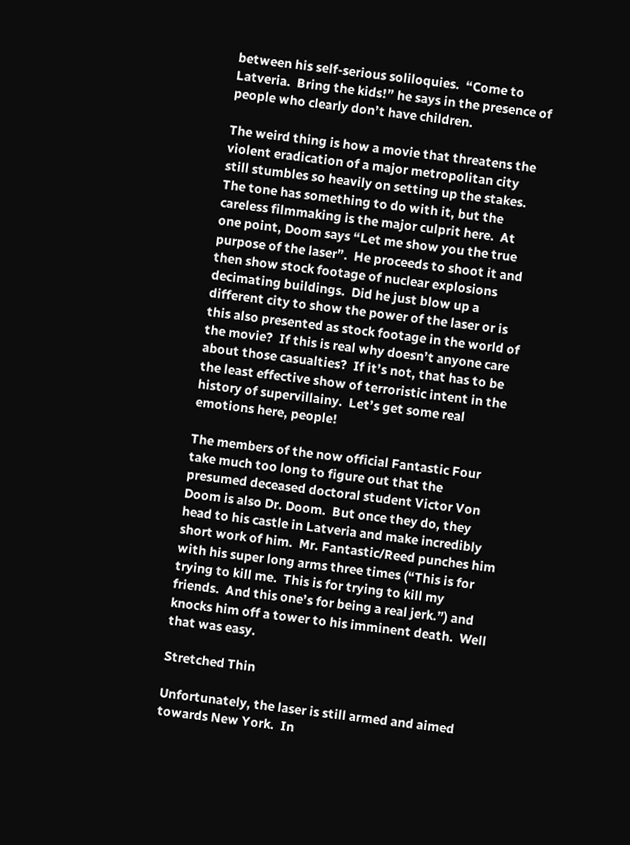between his self-serious soliloquies.  “Come to Latveria.  Bring the kids!” he says in the presence of people who clearly don’t have children.

The weird thing is how a movie that threatens the violent eradication of a major metropolitan city still stumbles so heavily on setting up the stakes.  The tone has something to do with it, but the careless filmmaking is the major culprit here.  At one point, Doom says “Let me show you the true purpose of the laser”.  He proceeds to shoot it and then show stock footage of nuclear explosions decimating buildings.  Did he just blow up a different city to show the power of the laser or is this also presented as stock footage in the world of the movie?  If this is real why doesn’t anyone care about those casualties?  If it’s not, that has to be the least effective show of terroristic intent in the history of supervillainy.  Let’s get some real emotions here, people!

The members of the now official Fantastic Four take much too long to figure out that the presumed deceased doctoral student Victor Von Doom is also Dr. Doom.  But once they do, they head to his castle in Latveria and make incredibly short work of him.  Mr. Fantastic/Reed punches him with his super long arms three times (“This is for trying to kill me.  This is for trying to kill my friends.  And this one’s for being a real jerk.”) and knocks him off a tower to his imminent death.  Well that was easy.

Stretched Thin

Unfortunately, the laser is still armed and aimed towards New York.  In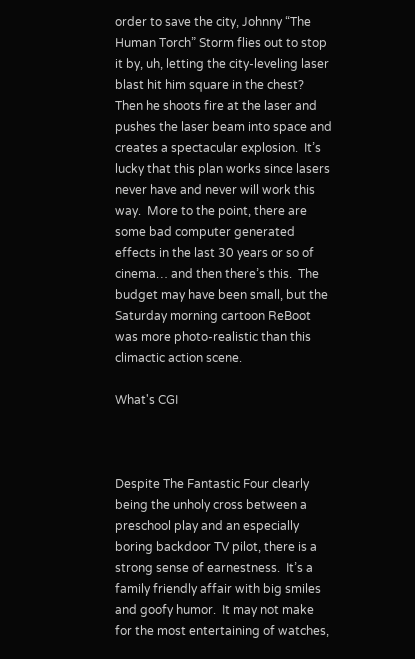order to save the city, Johnny “The Human Torch” Storm flies out to stop it by, uh, letting the city-leveling laser blast hit him square in the chest?  Then he shoots fire at the laser and pushes the laser beam into space and creates a spectacular explosion.  It’s lucky that this plan works since lasers never have and never will work this way.  More to the point, there are some bad computer generated effects in the last 30 years or so of cinema… and then there’s this.  The budget may have been small, but the Saturday morning cartoon ReBoot was more photo-realistic than this climactic action scene.

What's CGI



Despite The Fantastic Four clearly being the unholy cross between a preschool play and an especially boring backdoor TV pilot, there is a strong sense of earnestness.  It’s a family friendly affair with big smiles and goofy humor.  It may not make for the most entertaining of watches,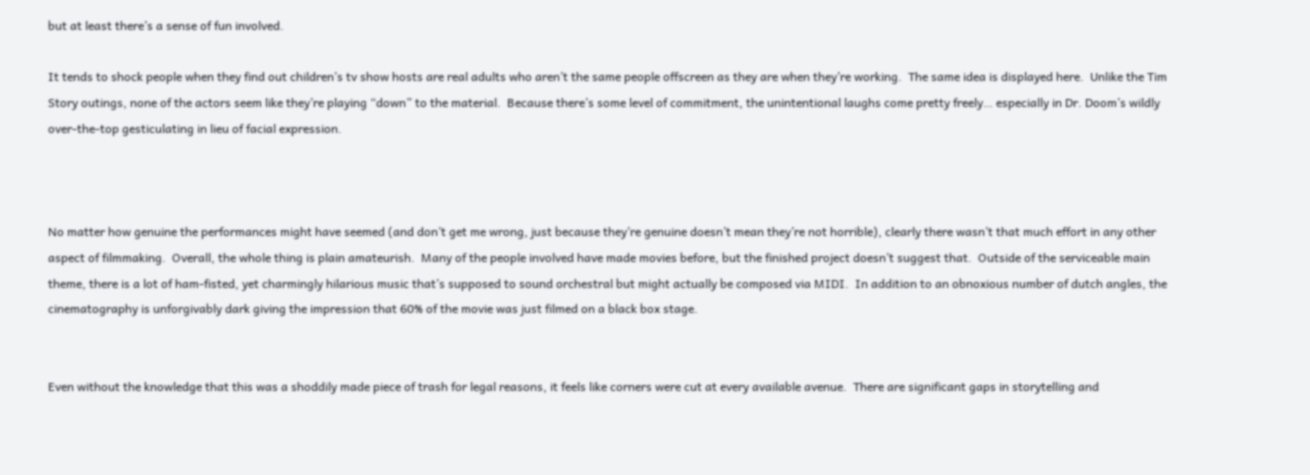but at least there’s a sense of fun involved.

It tends to shock people when they find out children’s tv show hosts are real adults who aren’t the same people offscreen as they are when they’re working.  The same idea is displayed here.  Unlike the Tim Story outings, none of the actors seem like they’re playing “down” to the material.  Because there’s some level of commitment, the unintentional laughs come pretty freely… especially in Dr. Doom’s wildly over-the-top gesticulating in lieu of facial expression.



No matter how genuine the performances might have seemed (and don’t get me wrong, just because they’re genuine doesn’t mean they’re not horrible), clearly there wasn’t that much effort in any other aspect of filmmaking.  Overall, the whole thing is plain amateurish.  Many of the people involved have made movies before, but the finished project doesn’t suggest that.  Outside of the serviceable main theme, there is a lot of ham-fisted, yet charmingly hilarious music that’s supposed to sound orchestral but might actually be composed via MIDI.  In addition to an obnoxious number of dutch angles, the cinematography is unforgivably dark giving the impression that 60% of the movie was just filmed on a black box stage.


Even without the knowledge that this was a shoddily made piece of trash for legal reasons, it feels like corners were cut at every available avenue.  There are significant gaps in storytelling and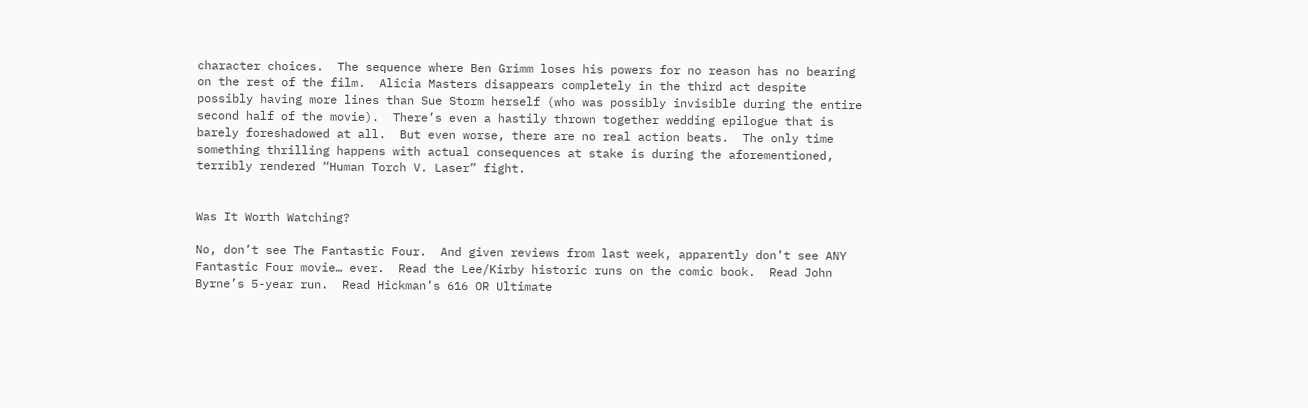character choices.  The sequence where Ben Grimm loses his powers for no reason has no bearing on the rest of the film.  Alicia Masters disappears completely in the third act despite possibly having more lines than Sue Storm herself (who was possibly invisible during the entire second half of the movie).  There’s even a hastily thrown together wedding epilogue that is barely foreshadowed at all.  But even worse, there are no real action beats.  The only time something thrilling happens with actual consequences at stake is during the aforementioned, terribly rendered “Human Torch V. Laser” fight.


Was It Worth Watching?

No, don’t see The Fantastic Four.  And given reviews from last week, apparently don’t see ANY Fantastic Four movie… ever.  Read the Lee/Kirby historic runs on the comic book.  Read John Byrne’s 5-year run.  Read Hickman’s 616 OR Ultimate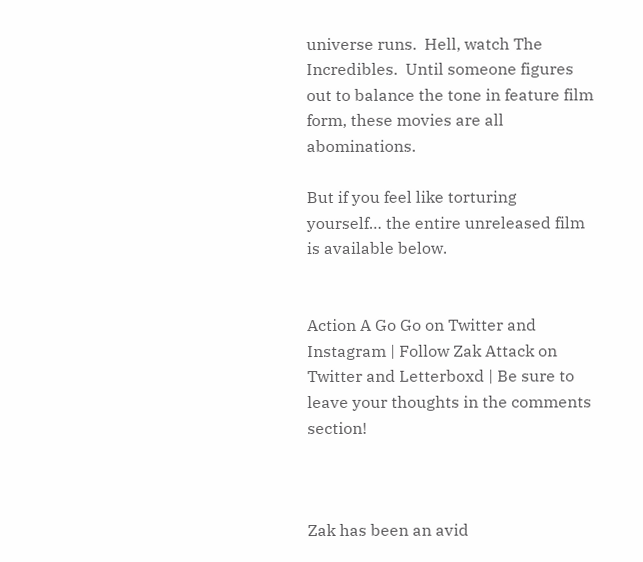universe runs.  Hell, watch The Incredibles.  Until someone figures out to balance the tone in feature film form, these movies are all abominations.

But if you feel like torturing yourself… the entire unreleased film is available below.


Action A Go Go on Twitter and Instagram | Follow Zak Attack on Twitter and Letterboxd | Be sure to leave your thoughts in the comments section!



Zak has been an avid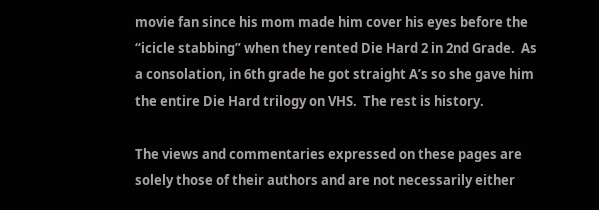movie fan since his mom made him cover his eyes before the “icicle stabbing” when they rented Die Hard 2 in 2nd Grade.  As a consolation, in 6th grade he got straight A’s so she gave him the entire Die Hard trilogy on VHS.  The rest is history.

The views and commentaries expressed on these pages are solely those of their authors and are not necessarily either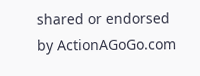shared or endorsed by ActionAGoGo.com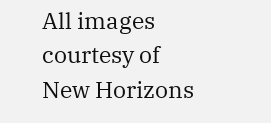All images courtesy of New Horizons